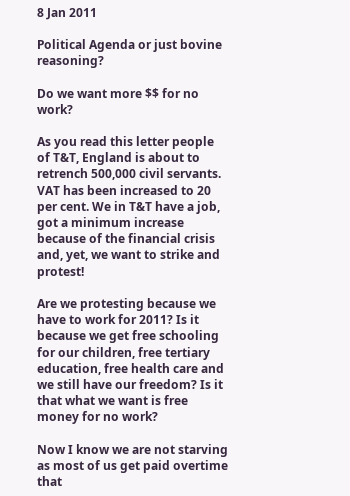8 Jan 2011

Political Agenda or just bovine reasoning?

Do we want more $$ for no work?

As you read this letter people of T&T, England is about to retrench 500,000 civil servants. VAT has been increased to 20 per cent. We in T&T have a job, got a minimum increase because of the financial crisis and, yet, we want to strike and protest!

Are we protesting because we have to work for 2011? Is it because we get free schooling for our children, free tertiary education, free health care and we still have our freedom? Is it that what we want is free money for no work?

Now I know we are not starving as most of us get paid overtime that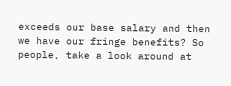exceeds our base salary and then we have our fringe benefits? So people, take a look around at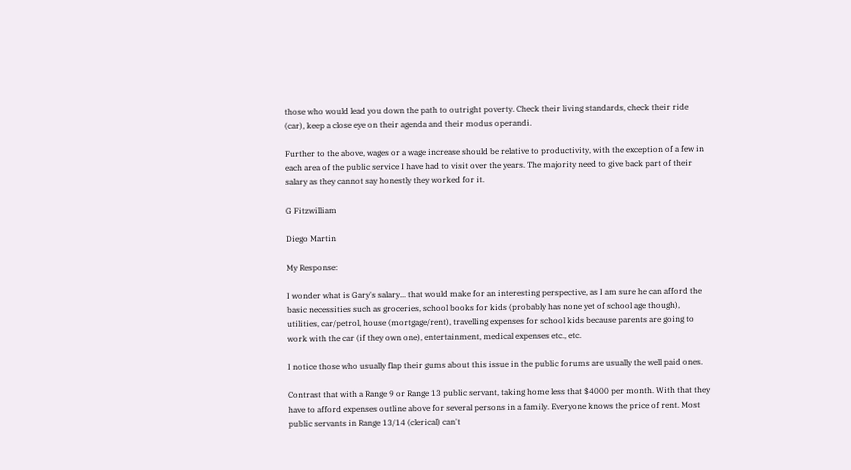those who would lead you down the path to outright poverty. Check their living standards, check their ride (car), keep a close eye on their agenda and their modus operandi.

Further to the above, wages or a wage increase should be relative to productivity, with the exception of a few in each area of the public service I have had to visit over the years. The majority need to give back part of their salary as they cannot say honestly they worked for it.

G Fitzwilliam

Diego Martin

My Response:

I wonder what is Gary's salary... that would make for an interesting perspective, as I am sure he can afford the basic necessities such as groceries, school books for kids (probably has none yet of school age though), utilities, car/petrol, house (mortgage/rent), travelling expenses for school kids because parents are going to work with the car (if they own one), entertainment, medical expenses etc., etc.

I notice those who usually flap their gums about this issue in the public forums are usually the well paid ones.

Contrast that with a Range 9 or Range 13 public servant, taking home less that $4000 per month. With that they have to afford expenses outline above for several persons in a family. Everyone knows the price of rent. Most public servants in Range 13/14 (clerical) can't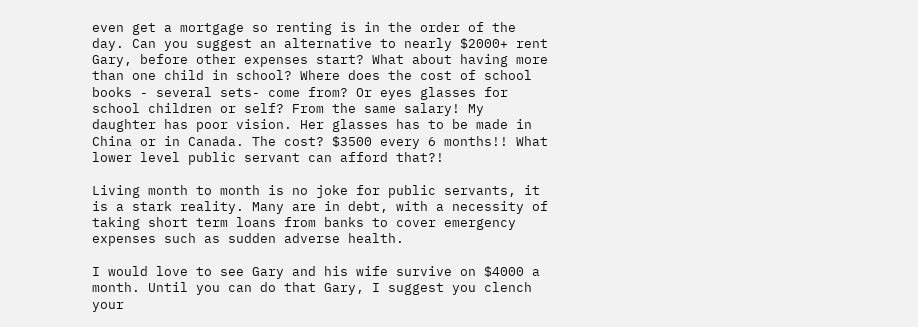even get a mortgage so renting is in the order of the day. Can you suggest an alternative to nearly $2000+ rent Gary, before other expenses start? What about having more than one child in school? Where does the cost of school books - several sets- come from? Or eyes glasses for school children or self? From the same salary! My daughter has poor vision. Her glasses has to be made in China or in Canada. The cost? $3500 every 6 months!! What lower level public servant can afford that?!

Living month to month is no joke for public servants, it is a stark reality. Many are in debt, with a necessity of taking short term loans from banks to cover emergency expenses such as sudden adverse health.

I would love to see Gary and his wife survive on $4000 a month. Until you can do that Gary, I suggest you clench your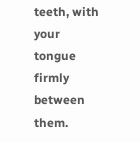teeth, with your tongue firmly between them.